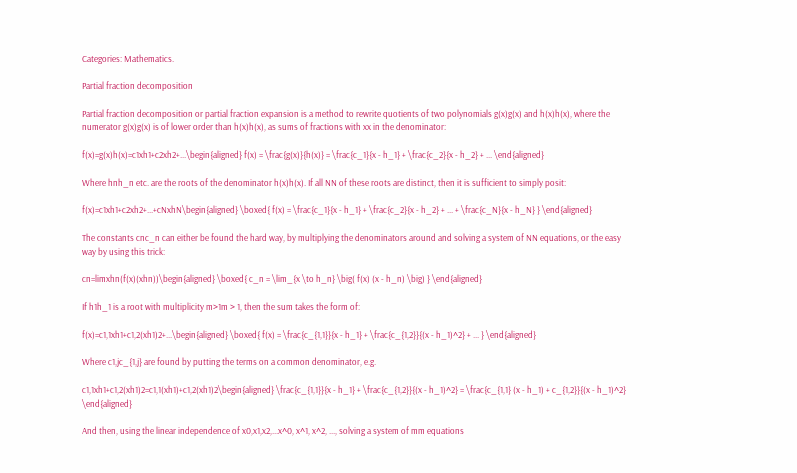Categories: Mathematics.

Partial fraction decomposition

Partial fraction decomposition or partial fraction expansion is a method to rewrite quotients of two polynomials g(x)g(x) and h(x)h(x), where the numerator g(x)g(x) is of lower order than h(x)h(x), as sums of fractions with xx in the denominator:

f(x)=g(x)h(x)=c1xh1+c2xh2+...\begin{aligned} f(x) = \frac{g(x)}{h(x)} = \frac{c_1}{x - h_1} + \frac{c_2}{x - h_2} + ... \end{aligned}

Where hnh_n etc. are the roots of the denominator h(x)h(x). If all NN of these roots are distinct, then it is sufficient to simply posit:

f(x)=c1xh1+c2xh2+...+cNxhN\begin{aligned} \boxed{ f(x) = \frac{c_1}{x - h_1} + \frac{c_2}{x - h_2} + ... + \frac{c_N}{x - h_N} } \end{aligned}

The constants cnc_n can either be found the hard way, by multiplying the denominators around and solving a system of NN equations, or the easy way by using this trick:

cn=limxhn(f(x)(xhn))\begin{aligned} \boxed{ c_n = \lim_{x \to h_n} \big( f(x) (x - h_n) \big) } \end{aligned}

If h1h_1 is a root with multiplicity m>1m > 1, then the sum takes the form of:

f(x)=c1,1xh1+c1,2(xh1)2+...\begin{aligned} \boxed{ f(x) = \frac{c_{1,1}}{x - h_1} + \frac{c_{1,2}}{(x - h_1)^2} + ... } \end{aligned}

Where c1,jc_{1,j} are found by putting the terms on a common denominator, e.g.

c1,1xh1+c1,2(xh1)2=c1,1(xh1)+c1,2(xh1)2\begin{aligned} \frac{c_{1,1}}{x - h_1} + \frac{c_{1,2}}{(x - h_1)^2} = \frac{c_{1,1} (x - h_1) + c_{1,2}}{(x - h_1)^2} \end{aligned}

And then, using the linear independence of x0,x1,x2,...x^0, x^1, x^2, ..., solving a system of mm equations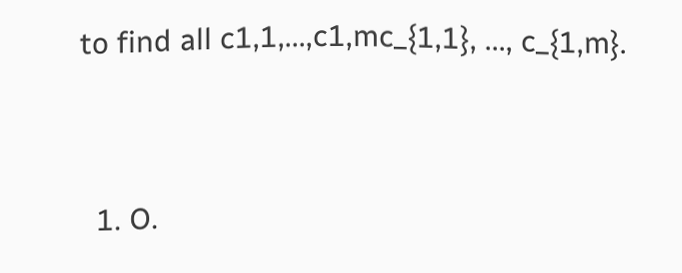to find all c1,1,...,c1,mc_{1,1}, ..., c_{1,m}.


  1. O.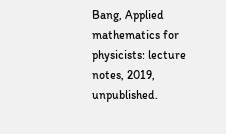Bang, Applied mathematics for physicists: lecture notes, 2019, unpublished.